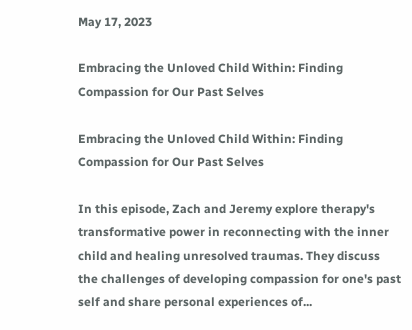May 17, 2023

Embracing the Unloved Child Within: Finding Compassion for Our Past Selves

Embracing the Unloved Child Within: Finding Compassion for Our Past Selves

In this episode, Zach and Jeremy explore therapy's transformative power in reconnecting with the inner child and healing unresolved traumas. They discuss the challenges of developing compassion for one's past self and share personal experiences of...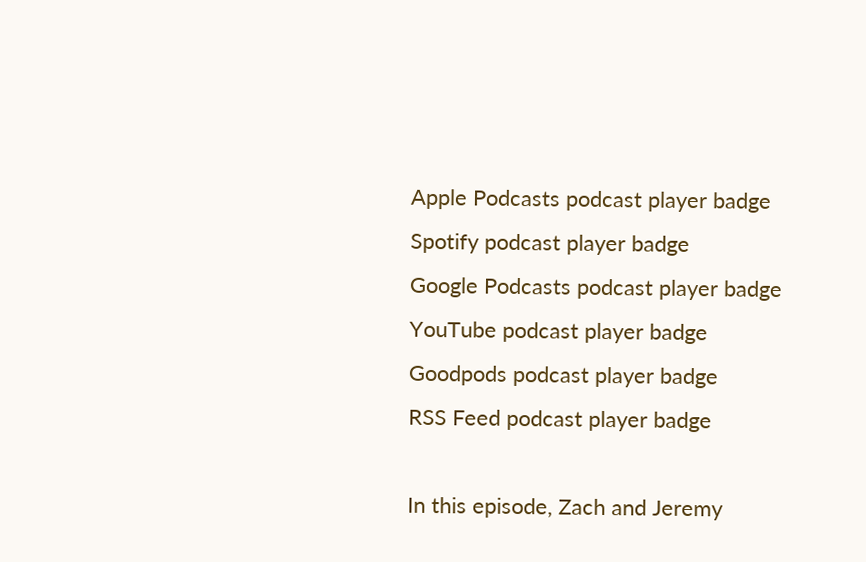Apple Podcasts podcast player badge
Spotify podcast player badge
Google Podcasts podcast player badge
YouTube podcast player badge
Goodpods podcast player badge
RSS Feed podcast player badge

In this episode, Zach and Jeremy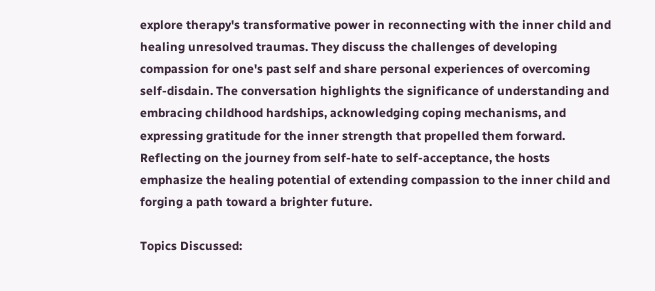explore therapy's transformative power in reconnecting with the inner child and healing unresolved traumas. They discuss the challenges of developing compassion for one's past self and share personal experiences of overcoming self-disdain. The conversation highlights the significance of understanding and embracing childhood hardships, acknowledging coping mechanisms, and expressing gratitude for the inner strength that propelled them forward. Reflecting on the journey from self-hate to self-acceptance, the hosts emphasize the healing potential of extending compassion to the inner child and forging a path toward a brighter future.

Topics Discussed: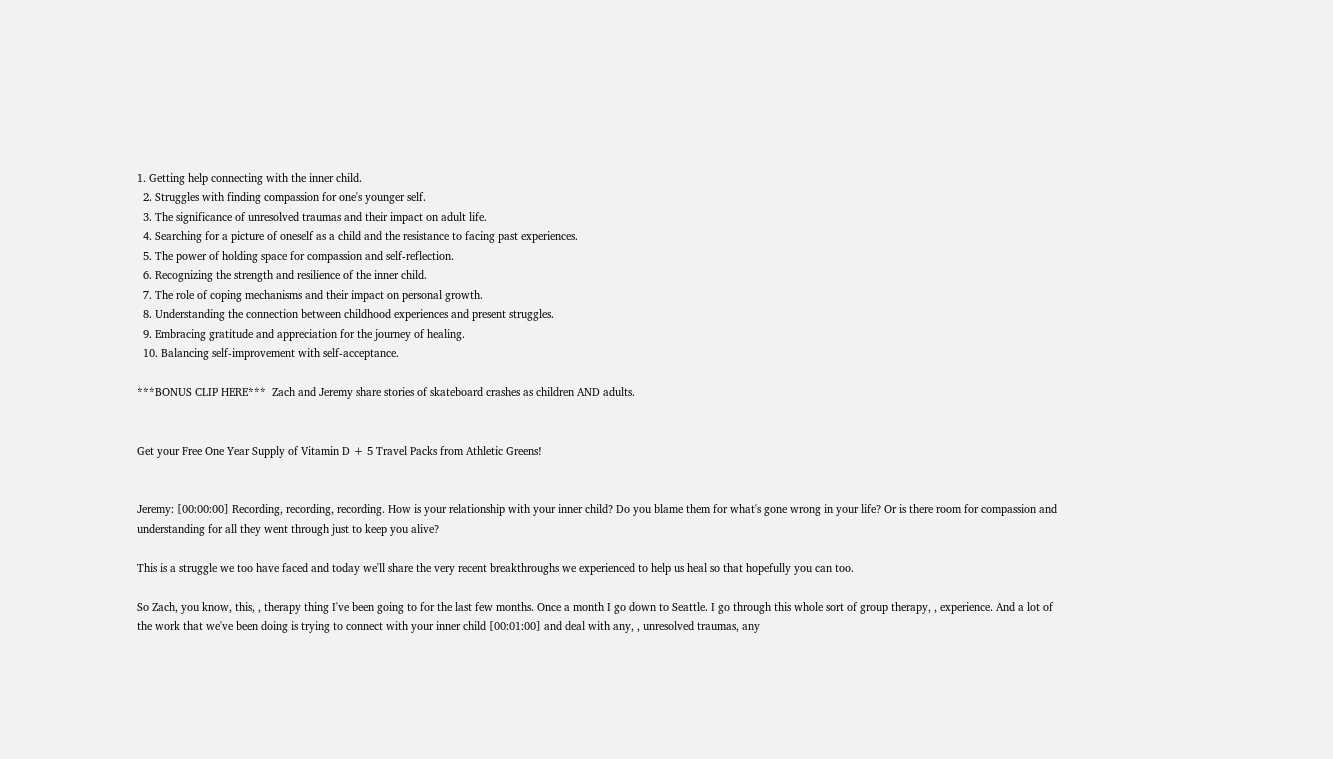1. Getting help connecting with the inner child.
  2. Struggles with finding compassion for one's younger self.
  3. The significance of unresolved traumas and their impact on adult life.
  4. Searching for a picture of oneself as a child and the resistance to facing past experiences.
  5. The power of holding space for compassion and self-reflection.
  6. Recognizing the strength and resilience of the inner child.
  7. The role of coping mechanisms and their impact on personal growth.
  8. Understanding the connection between childhood experiences and present struggles.
  9. Embracing gratitude and appreciation for the journey of healing.
  10. Balancing self-improvement with self-acceptance.

***BONUS CLIP HERE***  Zach and Jeremy share stories of skateboard crashes as children AND adults.


Get your Free One Year Supply of Vitamin D + 5 Travel Packs from Athletic Greens!


Jeremy: [00:00:00] Recording, recording, recording. How is your relationship with your inner child? Do you blame them for what's gone wrong in your life? Or is there room for compassion and understanding for all they went through just to keep you alive?

This is a struggle we too have faced and today we'll share the very recent breakthroughs we experienced to help us heal so that hopefully you can too.

So Zach, you know, this, , therapy thing I've been going to for the last few months. Once a month I go down to Seattle. I go through this whole sort of group therapy, , experience. And a lot of the work that we've been doing is trying to connect with your inner child [00:01:00] and deal with any, , unresolved traumas, any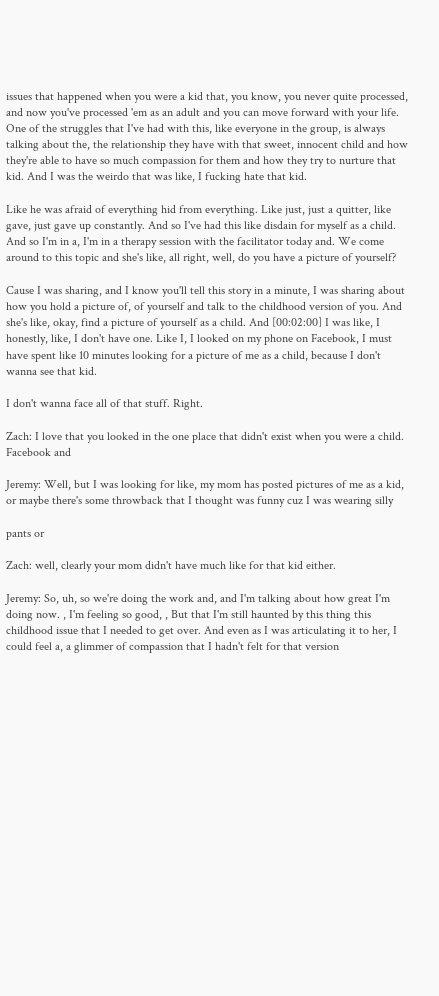issues that happened when you were a kid that, you know, you never quite processed, and now you've processed 'em as an adult and you can move forward with your life. One of the struggles that I've had with this, like everyone in the group, is always talking about the, the relationship they have with that sweet, innocent child and how they're able to have so much compassion for them and how they try to nurture that kid. And I was the weirdo that was like, I fucking hate that kid.

Like he was afraid of everything hid from everything. Like just, just a quitter, like gave, just gave up constantly. And so I've had this like disdain for myself as a child. And so I'm in a, I'm in a therapy session with the facilitator today and. We come around to this topic and she's like, all right, well, do you have a picture of yourself?

Cause I was sharing, and I know you'll tell this story in a minute, I was sharing about how you hold a picture of, of yourself and talk to the childhood version of you. And she's like, okay, find a picture of yourself as a child. And [00:02:00] I was like, I honestly, like, I don't have one. Like I, I looked on my phone on Facebook, I must have spent like 10 minutes looking for a picture of me as a child, because I don't wanna see that kid.

I don't wanna face all of that stuff. Right.

Zach: I love that you looked in the one place that didn't exist when you were a child. Facebook and

Jeremy: Well, but I was looking for like, my mom has posted pictures of me as a kid, or maybe there's some throwback that I thought was funny cuz I was wearing silly

pants or

Zach: well, clearly your mom didn't have much like for that kid either.

Jeremy: So, uh, so we're doing the work and, and I'm talking about how great I'm doing now. , I'm feeling so good, , But that I'm still haunted by this thing this childhood issue that I needed to get over. And even as I was articulating it to her, I could feel a, a glimmer of compassion that I hadn't felt for that version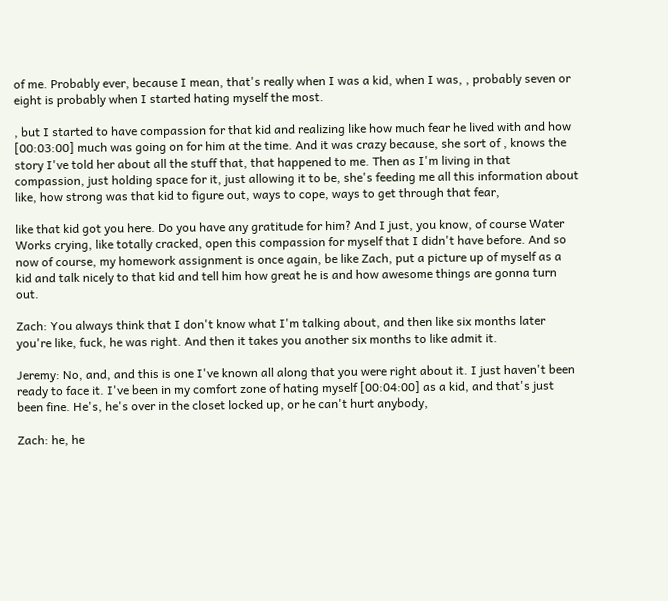of me. Probably ever, because I mean, that's really when I was a kid, when I was, , probably seven or eight is probably when I started hating myself the most.

, but I started to have compassion for that kid and realizing like how much fear he lived with and how [00:03:00] much was going on for him at the time. And it was crazy because, she sort of , knows the story I've told her about all the stuff that, that happened to me. Then as I'm living in that compassion, just holding space for it, just allowing it to be, she's feeding me all this information about like, how strong was that kid to figure out, ways to cope, ways to get through that fear,

like that kid got you here. Do you have any gratitude for him? And I just, you know, of course Water Works crying, like totally cracked, open this compassion for myself that I didn't have before. And so now of course, my homework assignment is once again, be like Zach, put a picture up of myself as a kid and talk nicely to that kid and tell him how great he is and how awesome things are gonna turn out.

Zach: You always think that I don't know what I'm talking about, and then like six months later you're like, fuck, he was right. And then it takes you another six months to like admit it.

Jeremy: No, and, and this is one I've known all along that you were right about it. I just haven't been ready to face it. I've been in my comfort zone of hating myself [00:04:00] as a kid, and that's just been fine. He's, he's over in the closet locked up, or he can't hurt anybody,

Zach: he, he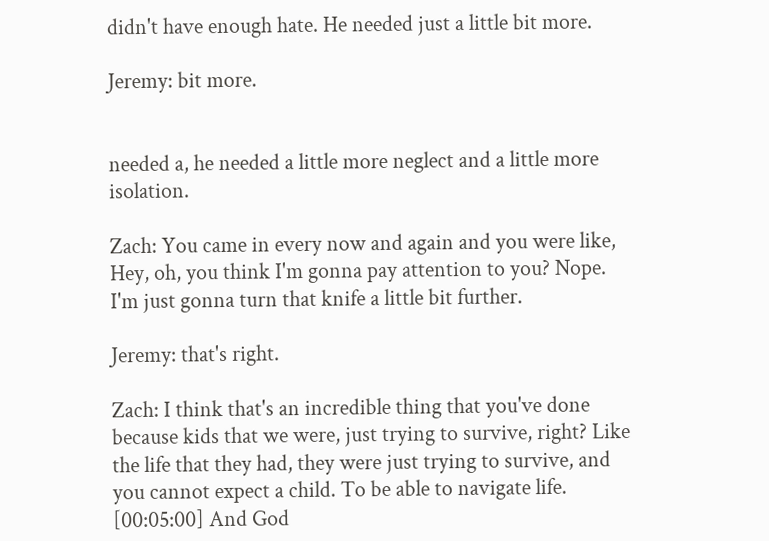didn't have enough hate. He needed just a little bit more.

Jeremy: bit more.


needed a, he needed a little more neglect and a little more isolation.

Zach: You came in every now and again and you were like, Hey, oh, you think I'm gonna pay attention to you? Nope. I'm just gonna turn that knife a little bit further.

Jeremy: that's right.

Zach: I think that's an incredible thing that you've done because kids that we were, just trying to survive, right? Like the life that they had, they were just trying to survive, and you cannot expect a child. To be able to navigate life. [00:05:00] And God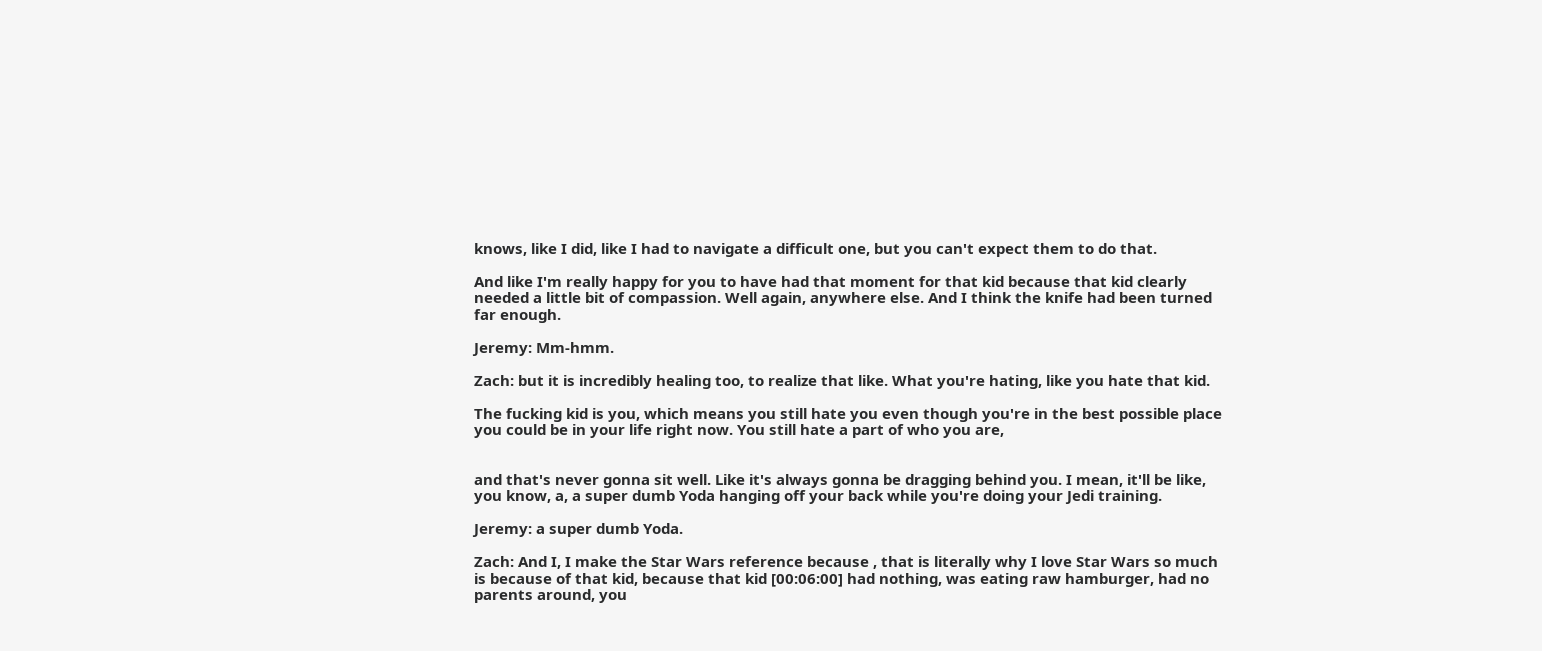knows, like I did, like I had to navigate a difficult one, but you can't expect them to do that.

And like I'm really happy for you to have had that moment for that kid because that kid clearly needed a little bit of compassion. Well again, anywhere else. And I think the knife had been turned far enough.

Jeremy: Mm-hmm.

Zach: but it is incredibly healing too, to realize that like. What you're hating, like you hate that kid.

The fucking kid is you, which means you still hate you even though you're in the best possible place you could be in your life right now. You still hate a part of who you are,


and that's never gonna sit well. Like it's always gonna be dragging behind you. I mean, it'll be like, you know, a, a super dumb Yoda hanging off your back while you're doing your Jedi training.

Jeremy: a super dumb Yoda.

Zach: And I, I make the Star Wars reference because , that is literally why I love Star Wars so much is because of that kid, because that kid [00:06:00] had nothing, was eating raw hamburger, had no parents around, you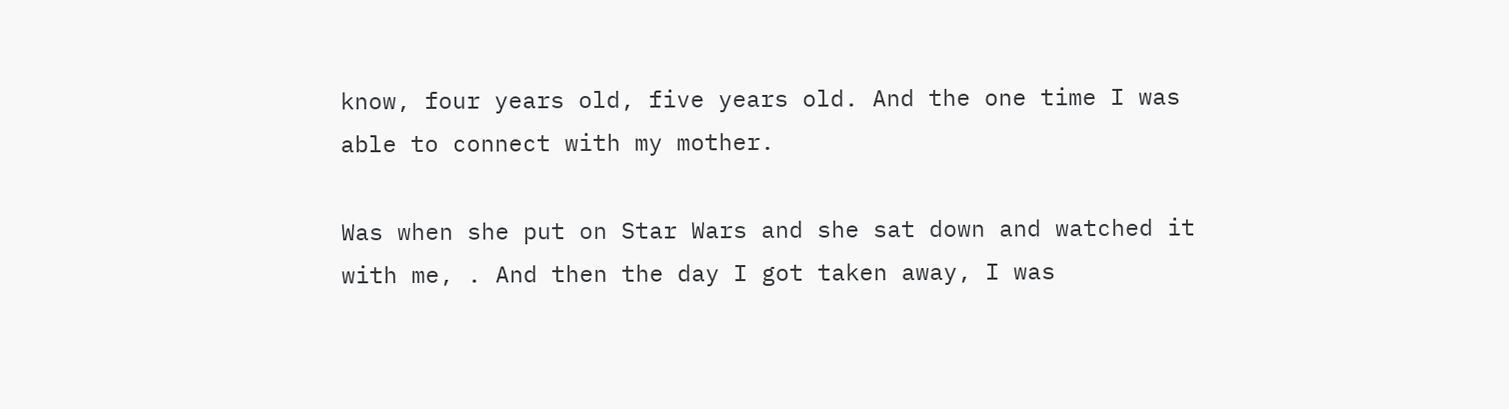know, four years old, five years old. And the one time I was able to connect with my mother.

Was when she put on Star Wars and she sat down and watched it with me, . And then the day I got taken away, I was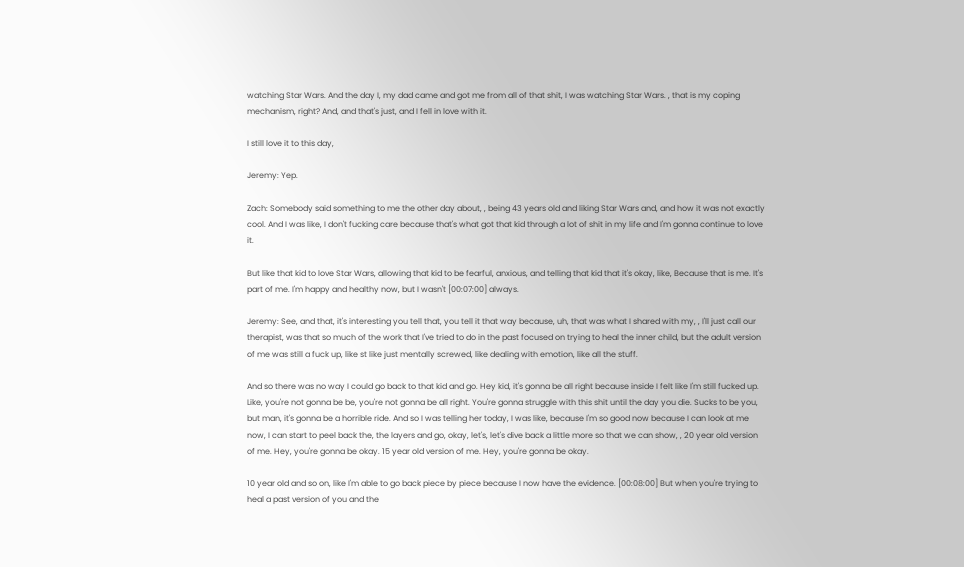watching Star Wars. And the day I, my dad came and got me from all of that shit, I was watching Star Wars. , that is my coping mechanism, right? And, and that's just, and I fell in love with it.

I still love it to this day,

Jeremy: Yep.

Zach: Somebody said something to me the other day about, , being 43 years old and liking Star Wars and, and how it was not exactly cool. And I was like, I don't fucking care because that's what got that kid through a lot of shit in my life and I'm gonna continue to love it.

But like that kid to love Star Wars, allowing that kid to be fearful, anxious, and telling that kid that it's okay, like, Because that is me. It's part of me. I'm happy and healthy now, but I wasn't [00:07:00] always.

Jeremy: See, and that, it's interesting you tell that, you tell it that way because, uh, that was what I shared with my, , I'll just call our therapist, was that so much of the work that I've tried to do in the past focused on trying to heal the inner child, but the adult version of me was still a fuck up, like st like just mentally screwed, like dealing with emotion, like all the stuff.

And so there was no way I could go back to that kid and go. Hey kid, it's gonna be all right because inside I felt like I'm still fucked up. Like, you're not gonna be be, you're not gonna be all right. You're gonna struggle with this shit until the day you die. Sucks to be you, but man, it's gonna be a horrible ride. And so I was telling her today, I was like, because I'm so good now because I can look at me now, I can start to peel back the, the layers and go, okay, let's, let's dive back a little more so that we can show, , 20 year old version of me. Hey, you're gonna be okay. 15 year old version of me. Hey, you're gonna be okay.

10 year old and so on, like I'm able to go back piece by piece because I now have the evidence. [00:08:00] But when you're trying to heal a past version of you and the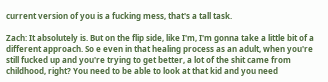current version of you is a fucking mess, that's a tall task.

Zach: It absolutely is. But on the flip side, like I'm, I'm gonna take a little bit of a different approach. So e even in that healing process as an adult, when you're still fucked up and you're trying to get better, a lot of the shit came from childhood, right? You need to be able to look at that kid and you need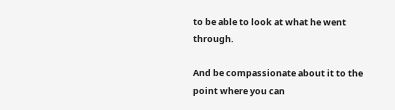to be able to look at what he went through.

And be compassionate about it to the point where you can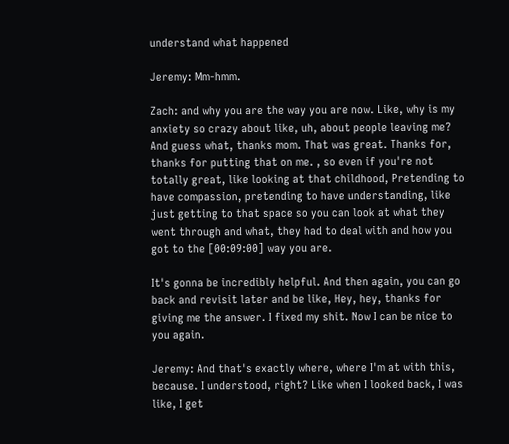understand what happened

Jeremy: Mm-hmm.

Zach: and why you are the way you are now. Like, why is my anxiety so crazy about like, uh, about people leaving me? And guess what, thanks mom. That was great. Thanks for, thanks for putting that on me. , so even if you're not totally great, like looking at that childhood, Pretending to have compassion, pretending to have understanding, like just getting to that space so you can look at what they went through and what, they had to deal with and how you got to the [00:09:00] way you are.

It's gonna be incredibly helpful. And then again, you can go back and revisit later and be like, Hey, hey, thanks for giving me the answer. I fixed my shit. Now I can be nice to you again.

Jeremy: And that's exactly where, where I'm at with this, because. I understood, right? Like when I looked back, I was like, I get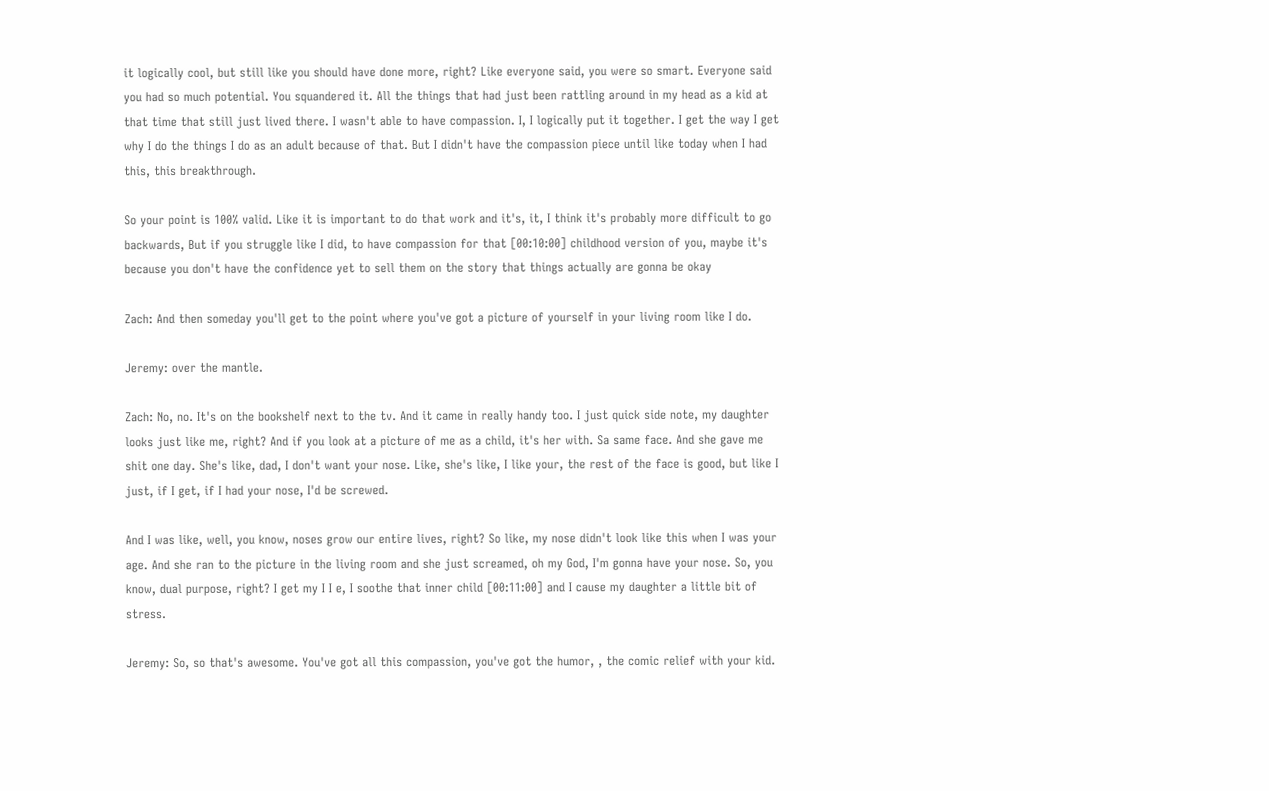it logically cool, but still like you should have done more, right? Like everyone said, you were so smart. Everyone said you had so much potential. You squandered it. All the things that had just been rattling around in my head as a kid at that time that still just lived there. I wasn't able to have compassion. I, I logically put it together. I get the way I get why I do the things I do as an adult because of that. But I didn't have the compassion piece until like today when I had this, this breakthrough.

So your point is 100% valid. Like it is important to do that work and it's, it, I think it's probably more difficult to go backwards, But if you struggle like I did, to have compassion for that [00:10:00] childhood version of you, maybe it's because you don't have the confidence yet to sell them on the story that things actually are gonna be okay

Zach: And then someday you'll get to the point where you've got a picture of yourself in your living room like I do.

Jeremy: over the mantle.

Zach: No, no. It's on the bookshelf next to the tv. And it came in really handy too. I just quick side note, my daughter looks just like me, right? And if you look at a picture of me as a child, it's her with. Sa same face. And she gave me shit one day. She's like, dad, I don't want your nose. Like, she's like, I like your, the rest of the face is good, but like I just, if I get, if I had your nose, I'd be screwed.

And I was like, well, you know, noses grow our entire lives, right? So like, my nose didn't look like this when I was your age. And she ran to the picture in the living room and she just screamed, oh my God, I'm gonna have your nose. So, you know, dual purpose, right? I get my I I e, I soothe that inner child [00:11:00] and I cause my daughter a little bit of stress.

Jeremy: So, so that's awesome. You've got all this compassion, you've got the humor, , the comic relief with your kid.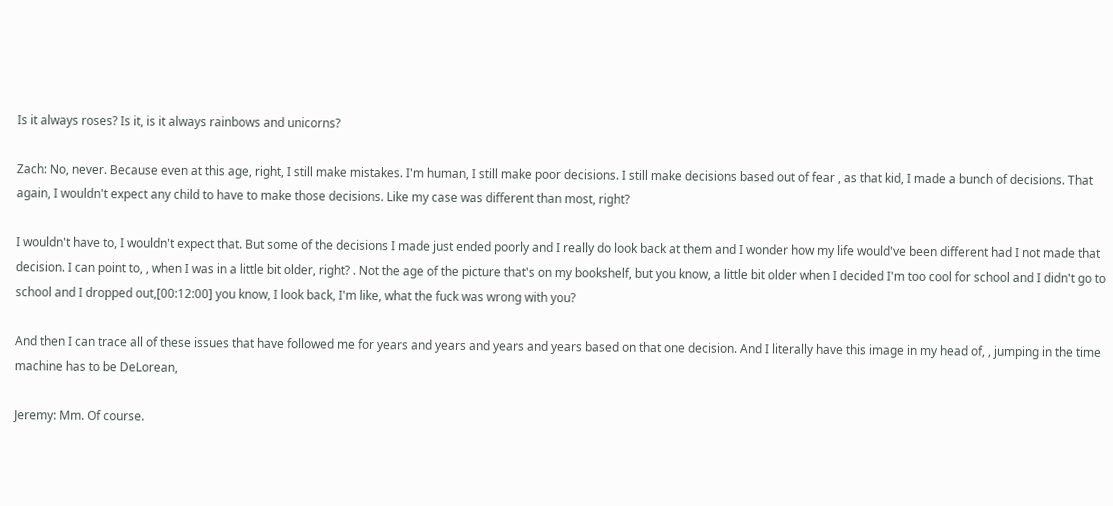Is it always roses? Is it, is it always rainbows and unicorns?

Zach: No, never. Because even at this age, right, I still make mistakes. I'm human, I still make poor decisions. I still make decisions based out of fear , as that kid, I made a bunch of decisions. That again, I wouldn't expect any child to have to make those decisions. Like my case was different than most, right?

I wouldn't have to, I wouldn't expect that. But some of the decisions I made just ended poorly and I really do look back at them and I wonder how my life would've been different had I not made that decision. I can point to, , when I was in a little bit older, right? . Not the age of the picture that's on my bookshelf, but you know, a little bit older when I decided I'm too cool for school and I didn't go to school and I dropped out,[00:12:00] you know, I look back, I'm like, what the fuck was wrong with you?

And then I can trace all of these issues that have followed me for years and years and years and years based on that one decision. And I literally have this image in my head of, , jumping in the time machine has to be DeLorean,

Jeremy: Mm. Of course.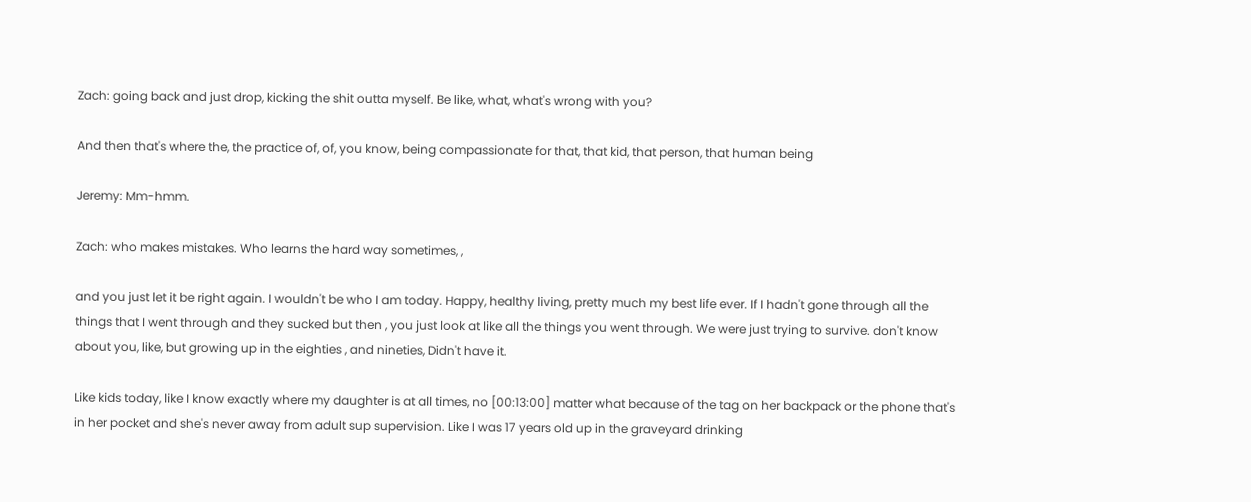Zach: going back and just drop, kicking the shit outta myself. Be like, what, what's wrong with you?

And then that's where the, the practice of, of, you know, being compassionate for that, that kid, that person, that human being

Jeremy: Mm-hmm.

Zach: who makes mistakes. Who learns the hard way sometimes, ,

and you just let it be right again. I wouldn't be who I am today. Happy, healthy living, pretty much my best life ever. If I hadn't gone through all the things that I went through and they sucked but then , you just look at like all the things you went through. We were just trying to survive. don't know about you, like, but growing up in the eighties , and nineties, Didn't have it.

Like kids today, like I know exactly where my daughter is at all times, no [00:13:00] matter what because of the tag on her backpack or the phone that's in her pocket and she's never away from adult sup supervision. Like I was 17 years old up in the graveyard drinking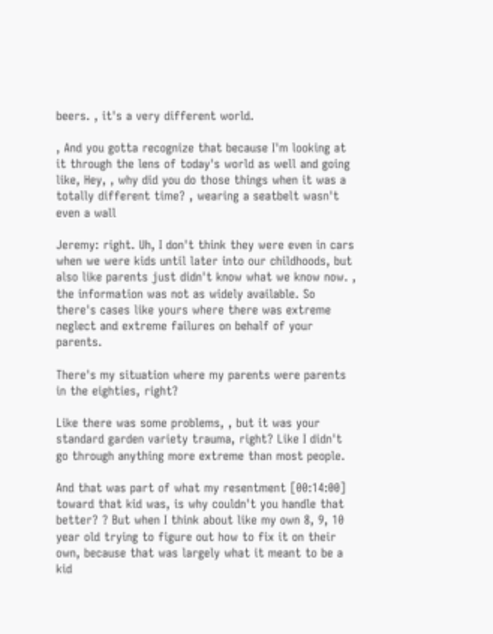beers. , it's a very different world.

, And you gotta recognize that because I'm looking at it through the lens of today's world as well and going like, Hey, , why did you do those things when it was a totally different time? , wearing a seatbelt wasn't even a wall

Jeremy: right. Uh, I don't think they were even in cars when we were kids until later into our childhoods, but also like parents just didn't know what we know now. , the information was not as widely available. So there's cases like yours where there was extreme neglect and extreme failures on behalf of your parents.

There's my situation where my parents were parents in the eighties, right?

Like there was some problems, , but it was your standard garden variety trauma, right? Like I didn't go through anything more extreme than most people.

And that was part of what my resentment [00:14:00] toward that kid was, is why couldn't you handle that better? ? But when I think about like my own 8, 9, 10 year old trying to figure out how to fix it on their own, because that was largely what it meant to be a kid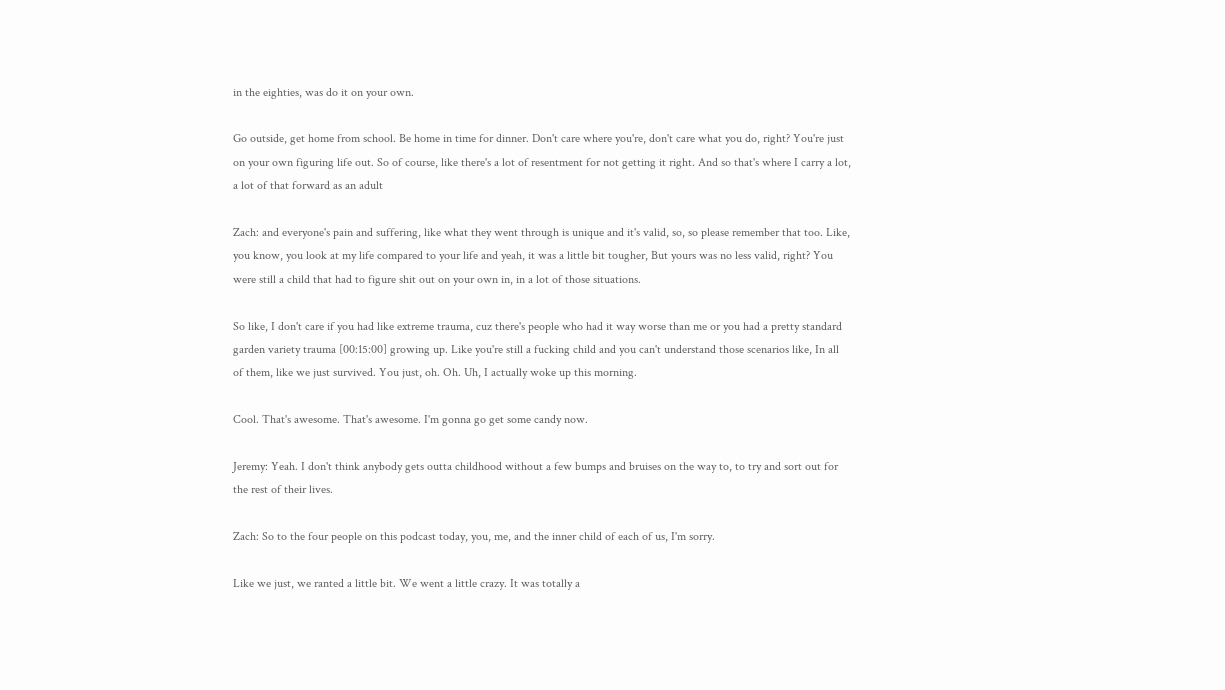in the eighties, was do it on your own.

Go outside, get home from school. Be home in time for dinner. Don't care where you're, don't care what you do, right? You're just on your own figuring life out. So of course, like there's a lot of resentment for not getting it right. And so that's where I carry a lot, a lot of that forward as an adult

Zach: and everyone's pain and suffering, like what they went through is unique and it's valid, so, so please remember that too. Like, you know, you look at my life compared to your life and yeah, it was a little bit tougher, But yours was no less valid, right? You were still a child that had to figure shit out on your own in, in a lot of those situations.

So like, I don't care if you had like extreme trauma, cuz there's people who had it way worse than me or you had a pretty standard garden variety trauma [00:15:00] growing up. Like you're still a fucking child and you can't understand those scenarios like, In all of them, like we just survived. You just, oh. Oh. Uh, I actually woke up this morning.

Cool. That's awesome. That's awesome. I'm gonna go get some candy now.

Jeremy: Yeah. I don't think anybody gets outta childhood without a few bumps and bruises on the way to, to try and sort out for the rest of their lives.

Zach: So to the four people on this podcast today, you, me, and the inner child of each of us, I'm sorry.

Like we just, we ranted a little bit. We went a little crazy. It was totally a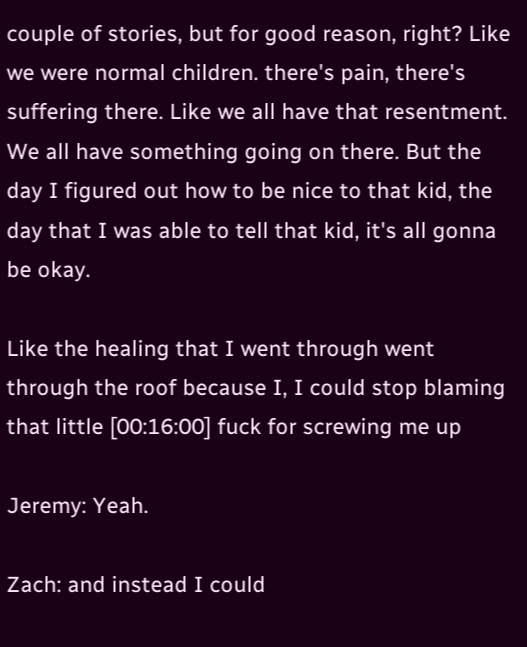couple of stories, but for good reason, right? Like we were normal children. there's pain, there's suffering there. Like we all have that resentment. We all have something going on there. But the day I figured out how to be nice to that kid, the day that I was able to tell that kid, it's all gonna be okay.

Like the healing that I went through went through the roof because I, I could stop blaming that little [00:16:00] fuck for screwing me up

Jeremy: Yeah.

Zach: and instead I could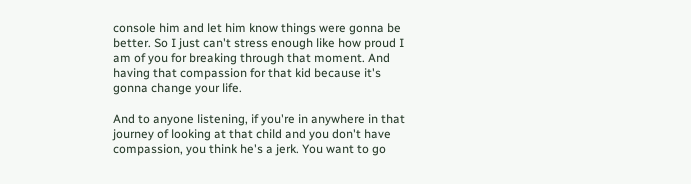console him and let him know things were gonna be better. So I just can't stress enough like how proud I am of you for breaking through that moment. And having that compassion for that kid because it's gonna change your life.

And to anyone listening, if you're in anywhere in that journey of looking at that child and you don't have compassion, you think he's a jerk. You want to go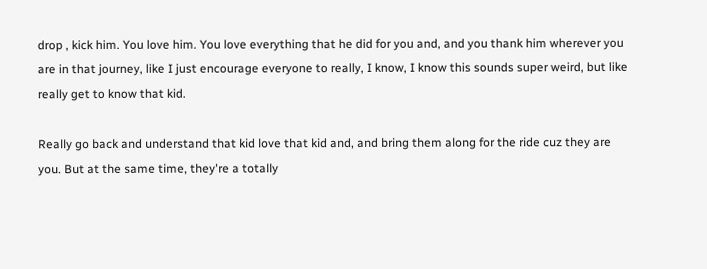drop , kick him. You love him. You love everything that he did for you and, and you thank him wherever you are in that journey, like I just encourage everyone to really, I know, I know this sounds super weird, but like really get to know that kid.

Really go back and understand that kid love that kid and, and bring them along for the ride cuz they are you. But at the same time, they're a totally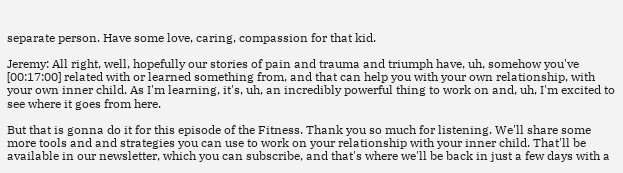separate person. Have some love, caring, compassion for that kid.

Jeremy: All right, well, hopefully our stories of pain and trauma and triumph have, uh, somehow you've [00:17:00] related with or learned something from, and that can help you with your own relationship, with your own inner child. As I'm learning, it's, uh, an incredibly powerful thing to work on and, uh, I'm excited to see where it goes from here.

But that is gonna do it for this episode of the Fitness. Thank you so much for listening. We'll share some more tools and and strategies you can use to work on your relationship with your inner child. That'll be available in our newsletter, which you can subscribe, and that's where we'll be back in just a few days with a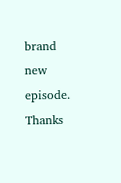brand new episode. Thanks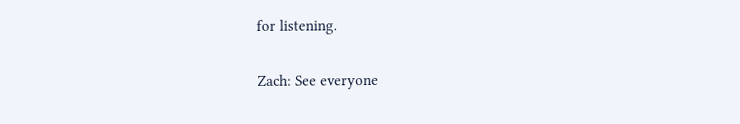for listening.

Zach: See everyone